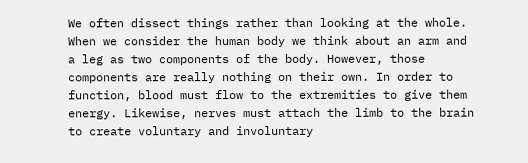We often dissect things rather than looking at the whole. When we consider the human body we think about an arm and a leg as two components of the body. However, those components are really nothing on their own. In order to function, blood must flow to the extremities to give them energy. Likewise, nerves must attach the limb to the brain to create voluntary and involuntary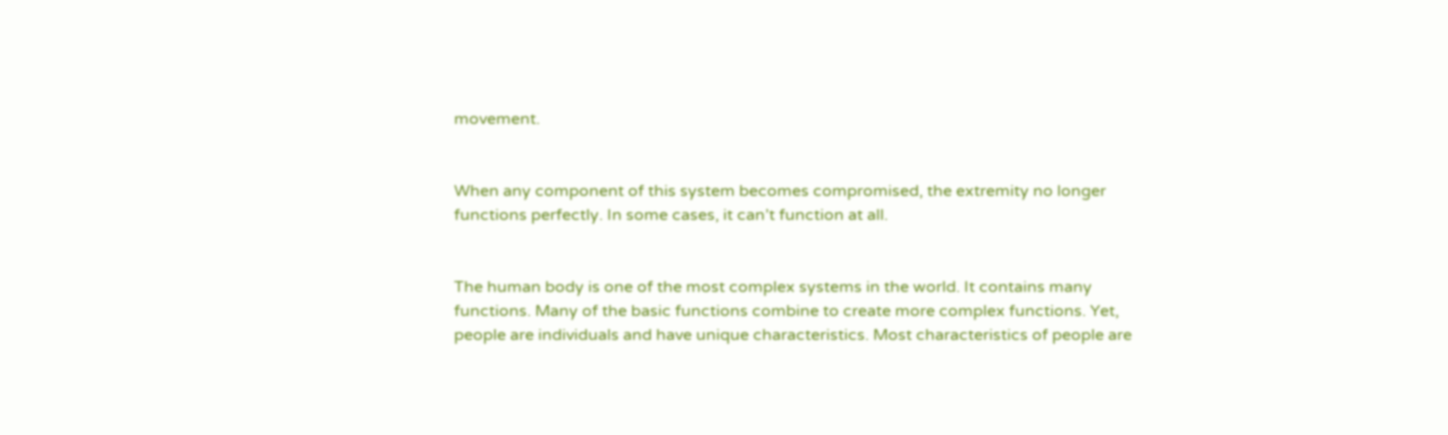movement.


When any component of this system becomes compromised, the extremity no longer functions perfectly. In some cases, it can’t function at all.


The human body is one of the most complex systems in the world. It contains many functions. Many of the basic functions combine to create more complex functions. Yet, people are individuals and have unique characteristics. Most characteristics of people are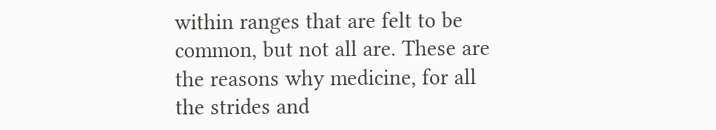within ranges that are felt to be common, but not all are. These are the reasons why medicine, for all the strides and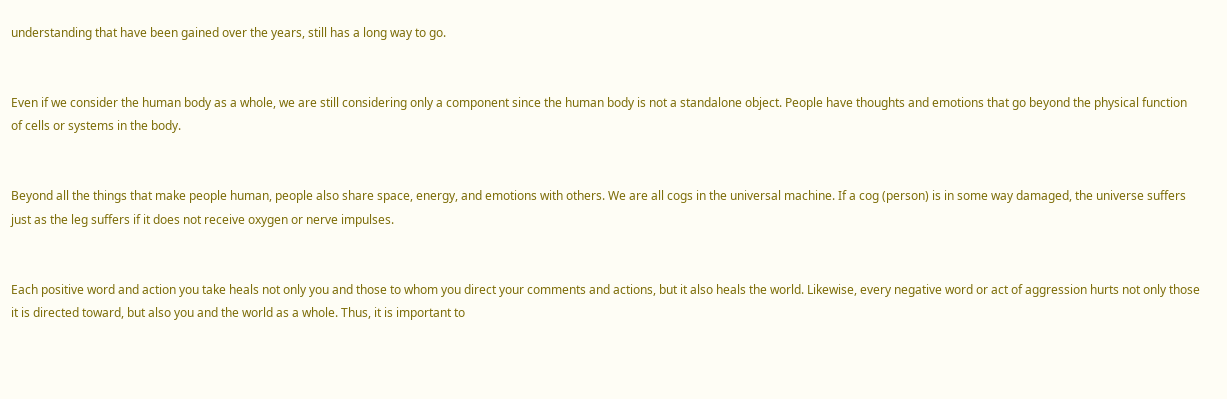understanding that have been gained over the years, still has a long way to go.


Even if we consider the human body as a whole, we are still considering only a component since the human body is not a standalone object. People have thoughts and emotions that go beyond the physical function of cells or systems in the body.


Beyond all the things that make people human, people also share space, energy, and emotions with others. We are all cogs in the universal machine. If a cog (person) is in some way damaged, the universe suffers just as the leg suffers if it does not receive oxygen or nerve impulses.


Each positive word and action you take heals not only you and those to whom you direct your comments and actions, but it also heals the world. Likewise, every negative word or act of aggression hurts not only those it is directed toward, but also you and the world as a whole. Thus, it is important to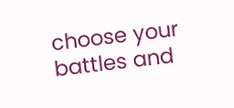choose your battles and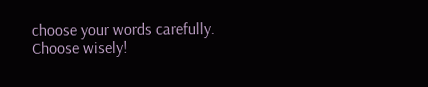choose your words carefully. Choose wisely!